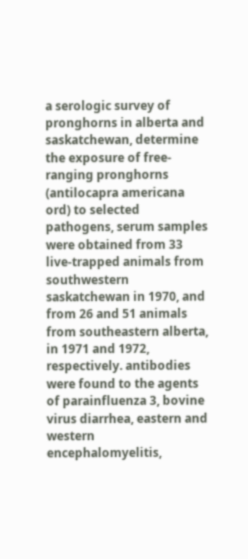a serologic survey of pronghorns in alberta and saskatchewan, determine the exposure of free-ranging pronghorns (antilocapra americana ord) to selected pathogens, serum samples were obtained from 33 live-trapped animals from southwestern saskatchewan in 1970, and from 26 and 51 animals from southeastern alberta, in 1971 and 1972, respectively. antibodies were found to the agents of parainfluenza 3, bovine virus diarrhea, eastern and western encephalomyelitis,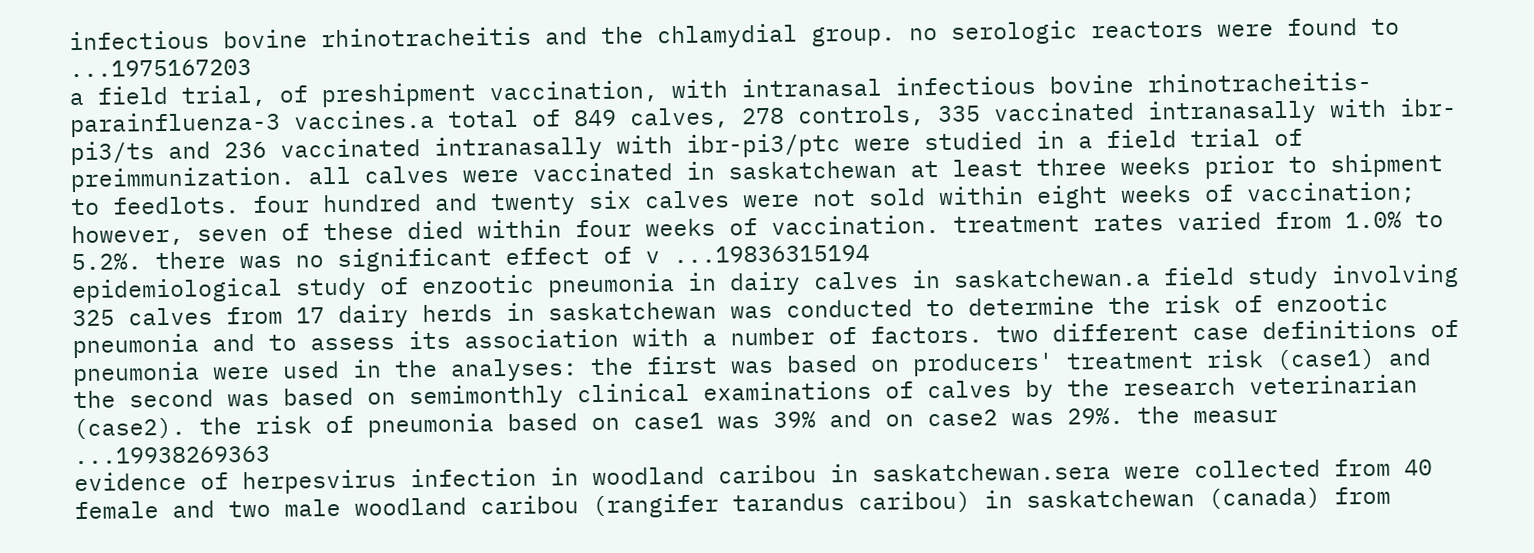infectious bovine rhinotracheitis and the chlamydial group. no serologic reactors were found to ...1975167203
a field trial, of preshipment vaccination, with intranasal infectious bovine rhinotracheitis-parainfluenza-3 vaccines.a total of 849 calves, 278 controls, 335 vaccinated intranasally with ibr-pi3/ts and 236 vaccinated intranasally with ibr-pi3/ptc were studied in a field trial of preimmunization. all calves were vaccinated in saskatchewan at least three weeks prior to shipment to feedlots. four hundred and twenty six calves were not sold within eight weeks of vaccination; however, seven of these died within four weeks of vaccination. treatment rates varied from 1.0% to 5.2%. there was no significant effect of v ...19836315194
epidemiological study of enzootic pneumonia in dairy calves in saskatchewan.a field study involving 325 calves from 17 dairy herds in saskatchewan was conducted to determine the risk of enzootic pneumonia and to assess its association with a number of factors. two different case definitions of pneumonia were used in the analyses: the first was based on producers' treatment risk (case1) and the second was based on semimonthly clinical examinations of calves by the research veterinarian (case2). the risk of pneumonia based on case1 was 39% and on case2 was 29%. the measur ...19938269363
evidence of herpesvirus infection in woodland caribou in saskatchewan.sera were collected from 40 female and two male woodland caribou (rangifer tarandus caribou) in saskatchewan (canada) from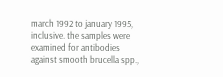march 1992 to january 1995, inclusive. the samples were examined for antibodies against smooth brucella spp.,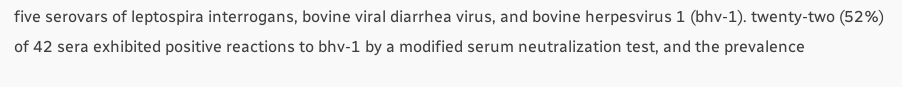five serovars of leptospira interrogans, bovine viral diarrhea virus, and bovine herpesvirus 1 (bhv-1). twenty-two (52%) of 42 sera exhibited positive reactions to bhv-1 by a modified serum neutralization test, and the prevalence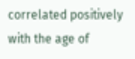correlated positively with the age of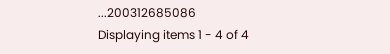...200312685086
Displaying items 1 - 4 of 4